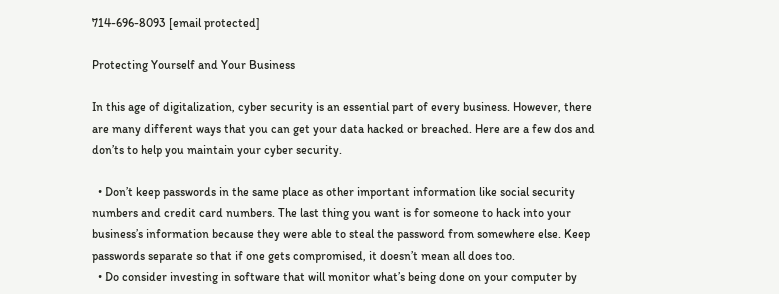714-696-8093 [email protected]

Protecting Yourself and Your Business

In this age of digitalization, cyber security is an essential part of every business. However, there are many different ways that you can get your data hacked or breached. Here are a few dos and don’ts to help you maintain your cyber security.

  • Don’t keep passwords in the same place as other important information like social security numbers and credit card numbers. The last thing you want is for someone to hack into your business’s information because they were able to steal the password from somewhere else. Keep passwords separate so that if one gets compromised, it doesn’t mean all does too.
  • Do consider investing in software that will monitor what’s being done on your computer by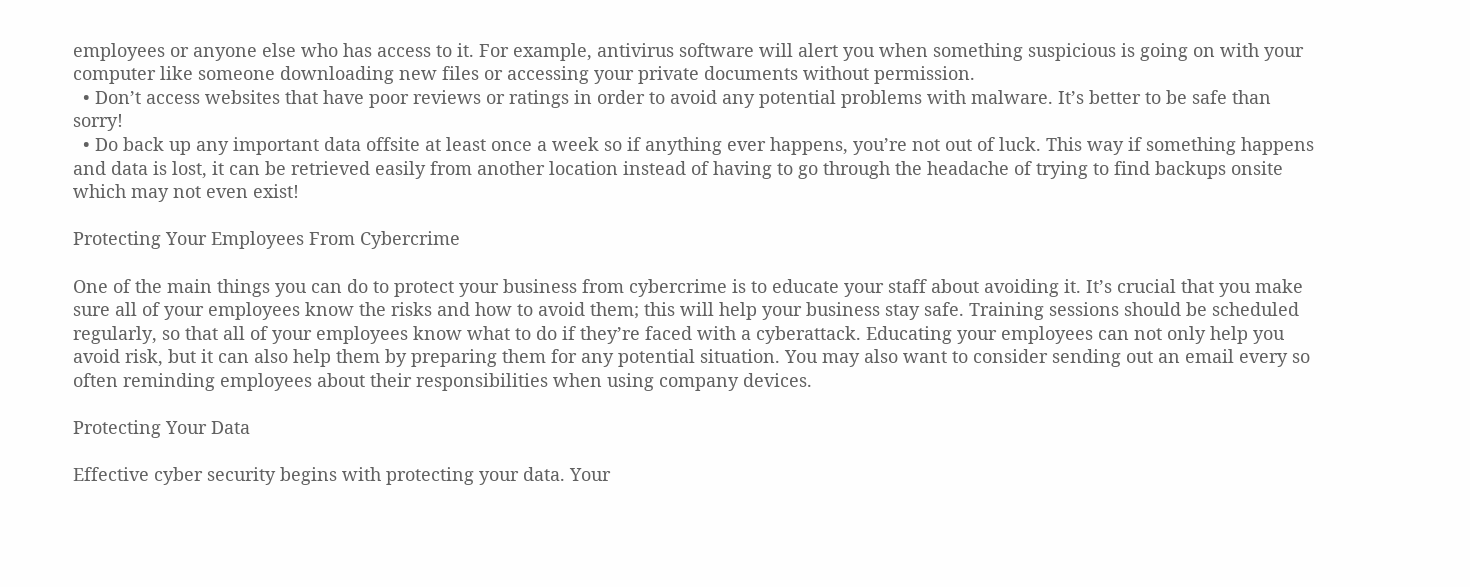employees or anyone else who has access to it. For example, antivirus software will alert you when something suspicious is going on with your computer like someone downloading new files or accessing your private documents without permission.
  • Don’t access websites that have poor reviews or ratings in order to avoid any potential problems with malware. It’s better to be safe than sorry!
  • Do back up any important data offsite at least once a week so if anything ever happens, you’re not out of luck. This way if something happens and data is lost, it can be retrieved easily from another location instead of having to go through the headache of trying to find backups onsite which may not even exist!

Protecting Your Employees From Cybercrime

One of the main things you can do to protect your business from cybercrime is to educate your staff about avoiding it. It’s crucial that you make sure all of your employees know the risks and how to avoid them; this will help your business stay safe. Training sessions should be scheduled regularly, so that all of your employees know what to do if they’re faced with a cyberattack. Educating your employees can not only help you avoid risk, but it can also help them by preparing them for any potential situation. You may also want to consider sending out an email every so often reminding employees about their responsibilities when using company devices.

Protecting Your Data

Effective cyber security begins with protecting your data. Your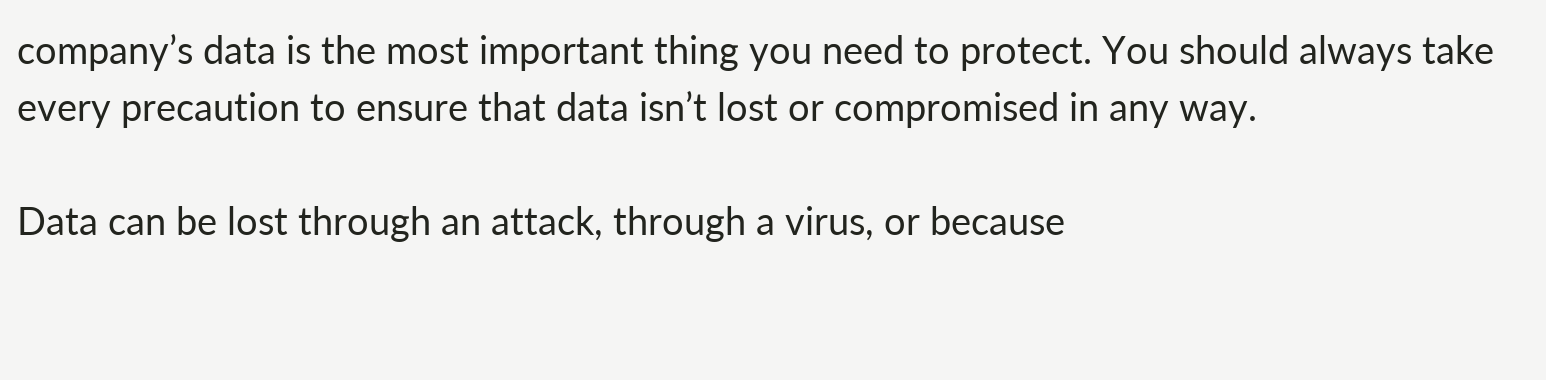company’s data is the most important thing you need to protect. You should always take every precaution to ensure that data isn’t lost or compromised in any way.

Data can be lost through an attack, through a virus, or because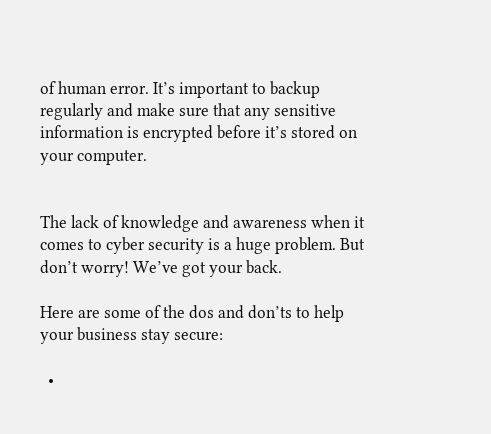of human error. It’s important to backup regularly and make sure that any sensitive information is encrypted before it’s stored on your computer.


The lack of knowledge and awareness when it comes to cyber security is a huge problem. But don’t worry! We’ve got your back.

Here are some of the dos and don’ts to help your business stay secure:

  •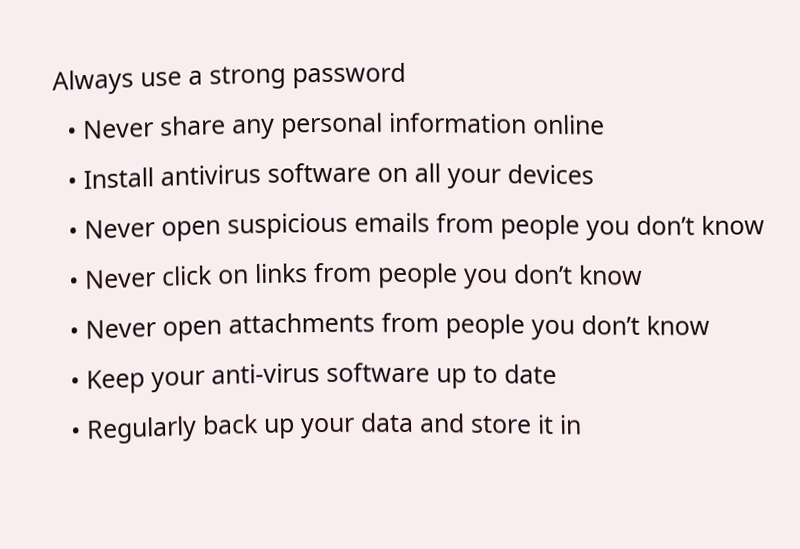Always use a strong password
  • Never share any personal information online
  • Install antivirus software on all your devices
  • Never open suspicious emails from people you don’t know
  • Never click on links from people you don’t know
  • Never open attachments from people you don’t know
  • Keep your anti-virus software up to date
  • Regularly back up your data and store it in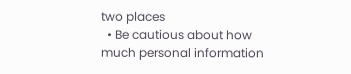two places
  • Be cautious about how much personal information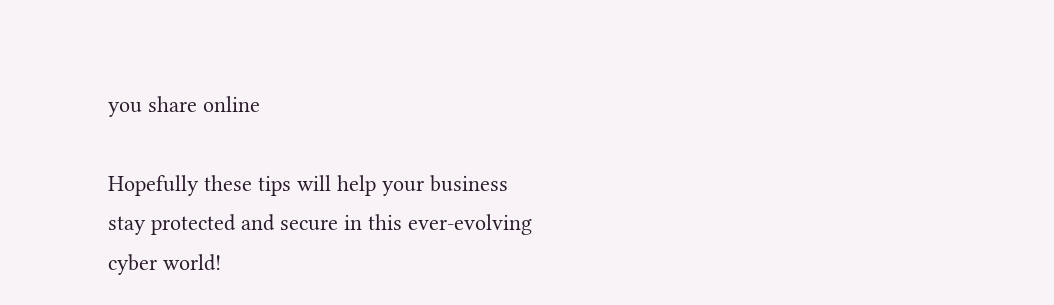you share online

Hopefully these tips will help your business stay protected and secure in this ever-evolving cyber world!